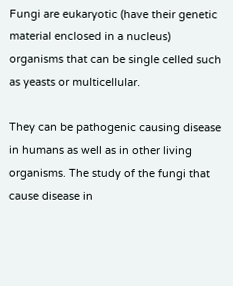Fungi are eukaryotic (have their genetic material enclosed in a nucleus) organisms that can be single celled such as yeasts or multicellular.

They can be pathogenic causing disease in humans as well as in other living organisms. The study of the fungi that cause disease in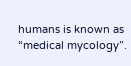humans is known as “medical mycology”.